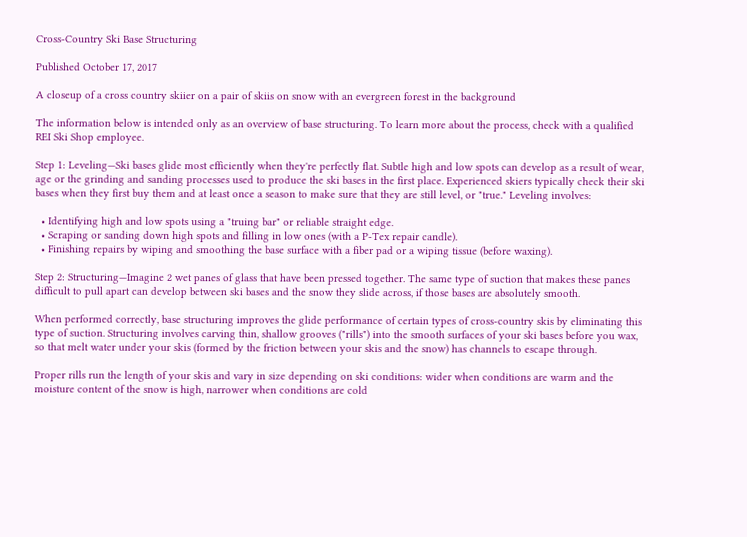Cross-Country Ski Base Structuring

Published October 17, 2017

A closeup of a cross country skiier on a pair of skiis on snow with an evergreen forest in the background

The information below is intended only as an overview of base structuring. To learn more about the process, check with a qualified REI Ski Shop employee.

Step 1: Leveling—Ski bases glide most efficiently when they're perfectly flat. Subtle high and low spots can develop as a result of wear, age or the grinding and sanding processes used to produce the ski bases in the first place. Experienced skiers typically check their ski bases when they first buy them and at least once a season to make sure that they are still level, or "true." Leveling involves:

  • Identifying high and low spots using a "truing bar" or reliable straight edge.
  • Scraping or sanding down high spots and filling in low ones (with a P-Tex repair candle).
  • Finishing repairs by wiping and smoothing the base surface with a fiber pad or a wiping tissue (before waxing).

Step 2: Structuring—Imagine 2 wet panes of glass that have been pressed together. The same type of suction that makes these panes difficult to pull apart can develop between ski bases and the snow they slide across, if those bases are absolutely smooth.

When performed correctly, base structuring improves the glide performance of certain types of cross-country skis by eliminating this type of suction. Structuring involves carving thin, shallow grooves ("rills") into the smooth surfaces of your ski bases before you wax, so that melt water under your skis (formed by the friction between your skis and the snow) has channels to escape through.

Proper rills run the length of your skis and vary in size depending on ski conditions: wider when conditions are warm and the moisture content of the snow is high, narrower when conditions are cold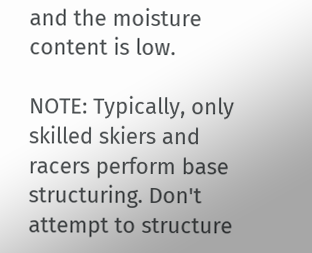and the moisture content is low.

NOTE: Typically, only skilled skiers and racers perform base structuring. Don't attempt to structure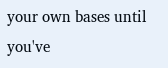your own bases until you've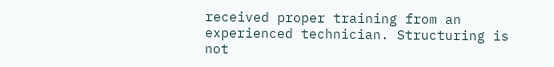received proper training from an experienced technician. Structuring is not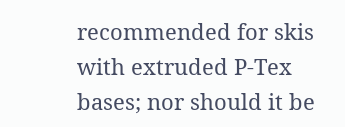recommended for skis with extruded P-Tex bases; nor should it be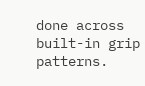done across built-in grip patterns.